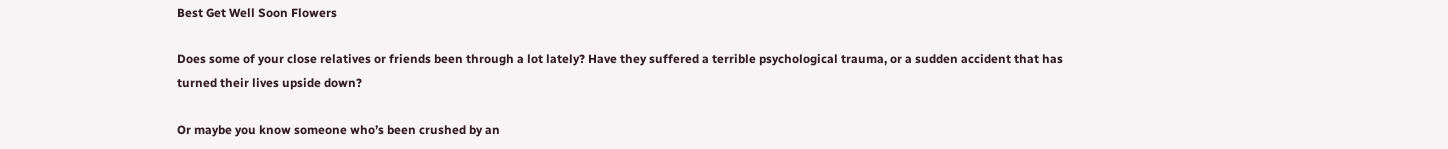Best Get Well Soon Flowers

Does some of your close relatives or friends been through a lot lately? Have they suffered a terrible psychological trauma, or a sudden accident that has turned their lives upside down?

Or maybe you know someone who’s been crushed by an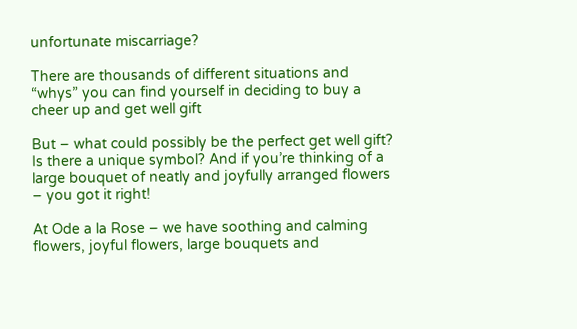unfortunate miscarriage?

There are thousands of different situations and “whys” you can find yourself in deciding to buy a cheer up and get well gift

But – what could possibly be the perfect get well gift? Is there a unique symbol? And if you’re thinking of a large bouquet of neatly and joyfully arranged flowers – you got it right!

At Ode a la Rose – we have soothing and calming flowers, joyful flowers, large bouquets and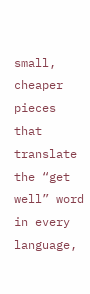small, cheaper pieces that translate the “get well” word in every language,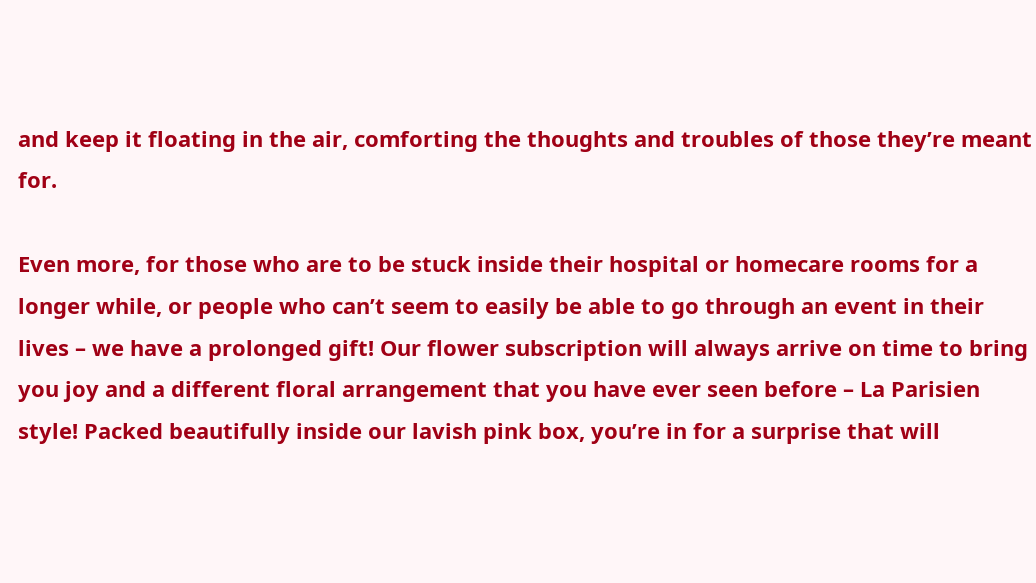and keep it floating in the air, comforting the thoughts and troubles of those they’re meant for.

Even more, for those who are to be stuck inside their hospital or homecare rooms for a longer while, or people who can’t seem to easily be able to go through an event in their lives – we have a prolonged gift! Our flower subscription will always arrive on time to bring you joy and a different floral arrangement that you have ever seen before – La Parisien style! Packed beautifully inside our lavish pink box, you’re in for a surprise that will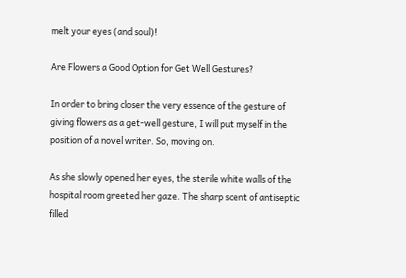melt your eyes (and soul)!

Are Flowers a Good Option for Get Well Gestures?

In order to bring closer the very essence of the gesture of giving flowers as a get-well gesture, I will put myself in the position of a novel writer. So, moving on.

As she slowly opened her eyes, the sterile white walls of the hospital room greeted her gaze. The sharp scent of antiseptic filled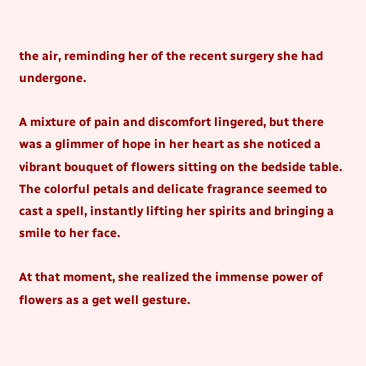the air, reminding her of the recent surgery she had undergone.

A mixture of pain and discomfort lingered, but there was a glimmer of hope in her heart as she noticed a vibrant bouquet of flowers sitting on the bedside table. The colorful petals and delicate fragrance seemed to cast a spell, instantly lifting her spirits and bringing a smile to her face.

At that moment, she realized the immense power of flowers as a get well gesture.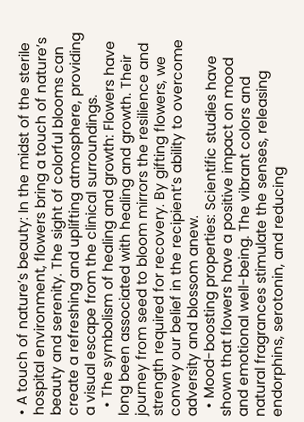• A touch of nature’s beauty: In the midst of the sterile hospital environment, flowers bring a touch of nature’s beauty and serenity. The sight of colorful blooms can create a refreshing and uplifting atmosphere, providing a visual escape from the clinical surroundings.
  • The symbolism of healing and growth: Flowers have long been associated with healing and growth. Their journey from seed to bloom mirrors the resilience and strength required for recovery. By gifting flowers, we convey our belief in the recipient’s ability to overcome adversity and blossom anew.
  • Mood-boosting properties: Scientific studies have shown that flowers have a positive impact on mood and emotional well-being. The vibrant colors and natural fragrances stimulate the senses, releasing endorphins, serotonin, and reducing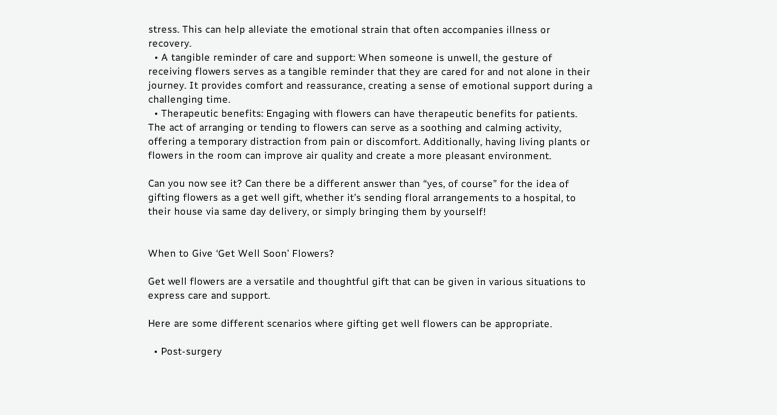stress. This can help alleviate the emotional strain that often accompanies illness or recovery.
  • A tangible reminder of care and support: When someone is unwell, the gesture of receiving flowers serves as a tangible reminder that they are cared for and not alone in their journey. It provides comfort and reassurance, creating a sense of emotional support during a challenging time.
  • Therapeutic benefits: Engaging with flowers can have therapeutic benefits for patients. The act of arranging or tending to flowers can serve as a soothing and calming activity, offering a temporary distraction from pain or discomfort. Additionally, having living plants or flowers in the room can improve air quality and create a more pleasant environment.

Can you now see it? Can there be a different answer than “yes, of course” for the idea of gifting flowers as a get well gift, whether it’s sending floral arrangements to a hospital, to their house via same day delivery, or simply bringing them by yourself!


When to Give ‘Get Well Soon’ Flowers?

Get well flowers are a versatile and thoughtful gift that can be given in various situations to express care and support.

Here are some different scenarios where gifting get well flowers can be appropriate.

  • Post-surgery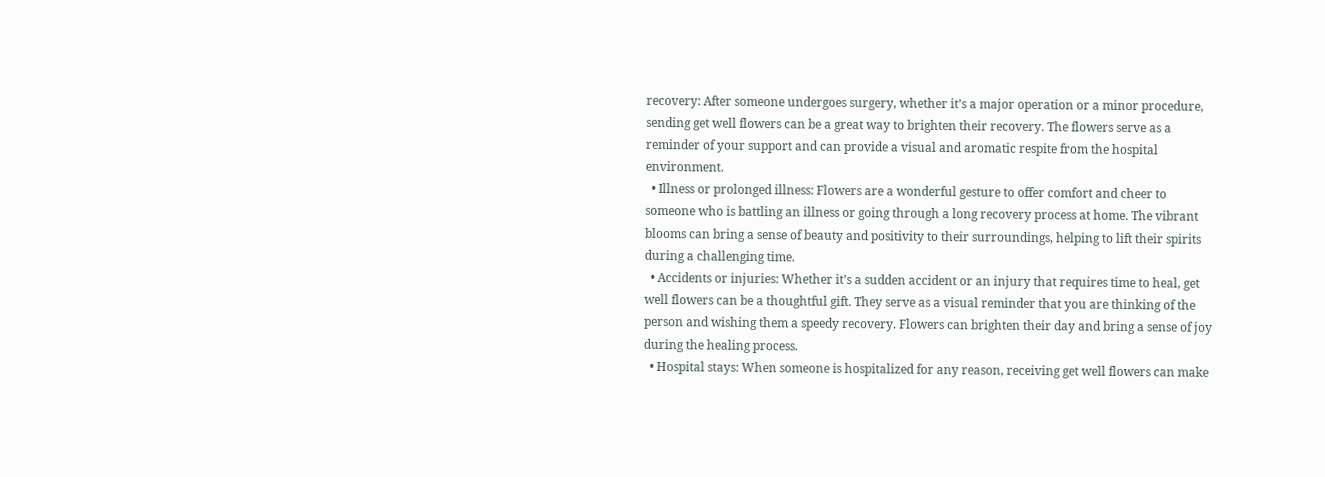recovery: After someone undergoes surgery, whether it’s a major operation or a minor procedure, sending get well flowers can be a great way to brighten their recovery. The flowers serve as a reminder of your support and can provide a visual and aromatic respite from the hospital environment.
  • Illness or prolonged illness: Flowers are a wonderful gesture to offer comfort and cheer to someone who is battling an illness or going through a long recovery process at home. The vibrant blooms can bring a sense of beauty and positivity to their surroundings, helping to lift their spirits during a challenging time.
  • Accidents or injuries: Whether it’s a sudden accident or an injury that requires time to heal, get well flowers can be a thoughtful gift. They serve as a visual reminder that you are thinking of the person and wishing them a speedy recovery. Flowers can brighten their day and bring a sense of joy during the healing process.
  • Hospital stays: When someone is hospitalized for any reason, receiving get well flowers can make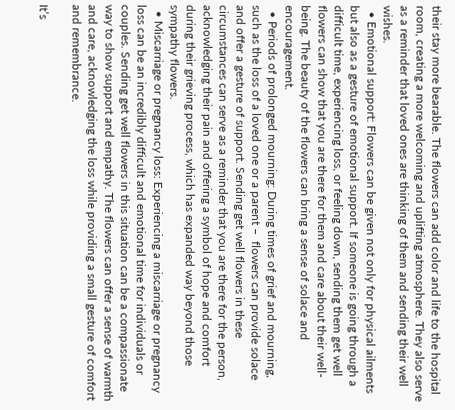their stay more bearable. The flowers can add color and life to the hospital room, creating a more welcoming and uplifting atmosphere. They also serve as a reminder that loved ones are thinking of them and sending their well wishes.
  • Emotional support: Flowers can be given not only for physical ailments but also as a gesture of emotional support. If someone is going through a difficult time, experiencing loss, or feeling down, sending them get well flowers can show that you are there for them and care about their well-being. The beauty of the flowers can bring a sense of solace and encouragement.
  • Periods of prolonged mourning: During times of grief and mourning, such as the loss of a loved one or a parent –  flowers can provide solace and offer a gesture of support. Sending get well flowers in these circumstances can serve as a reminder that you are there for the person, acknowledging their pain and offering a symbol of hope and comfort during their grieving process, which has expanded way beyond those sympathy flowers.
  • Miscarriage or pregnancy loss: Experiencing a miscarriage or pregnancy loss can be an incredibly difficult and emotional time for individuals or couples. Sending get well flowers in this situation can be a compassionate way to show support and empathy. The flowers can offer a sense of warmth and care, acknowledging the loss while providing a small gesture of comfort and remembrance.

It’s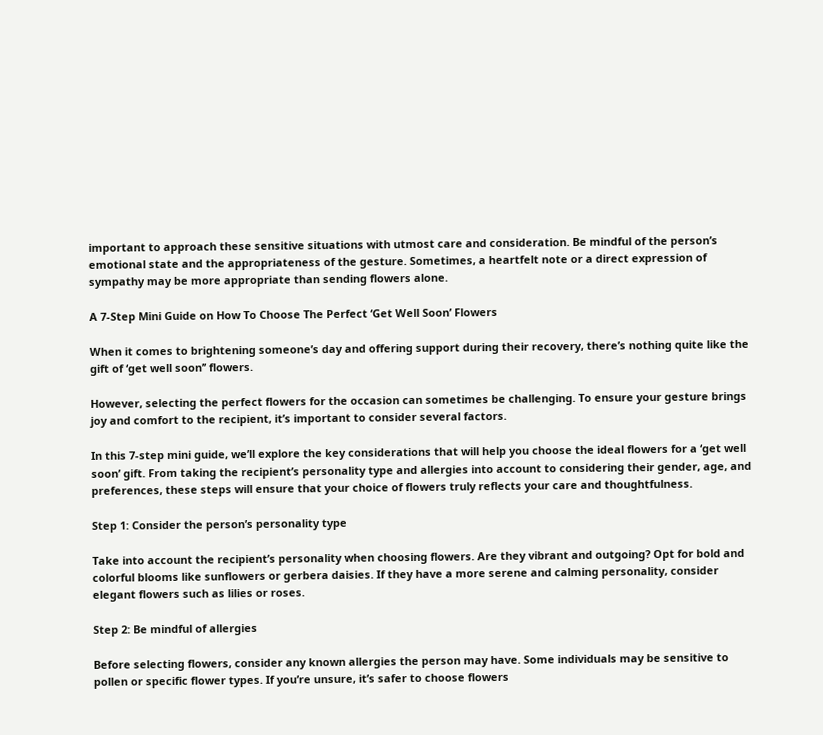important to approach these sensitive situations with utmost care and consideration. Be mindful of the person’s emotional state and the appropriateness of the gesture. Sometimes, a heartfelt note or a direct expression of sympathy may be more appropriate than sending flowers alone.

A 7-Step Mini Guide on How To Choose The Perfect ‘Get Well Soon’ Flowers

When it comes to brightening someone’s day and offering support during their recovery, there’s nothing quite like the gift of ‘get well soon’’ flowers.

However, selecting the perfect flowers for the occasion can sometimes be challenging. To ensure your gesture brings joy and comfort to the recipient, it’s important to consider several factors.

In this 7-step mini guide, we’ll explore the key considerations that will help you choose the ideal flowers for a ‘get well soon’ gift. From taking the recipient’s personality type and allergies into account to considering their gender, age, and preferences, these steps will ensure that your choice of flowers truly reflects your care and thoughtfulness.

Step 1: Consider the person’s personality type

Take into account the recipient’s personality when choosing flowers. Are they vibrant and outgoing? Opt for bold and colorful blooms like sunflowers or gerbera daisies. If they have a more serene and calming personality, consider elegant flowers such as lilies or roses.

Step 2: Be mindful of allergies

Before selecting flowers, consider any known allergies the person may have. Some individuals may be sensitive to pollen or specific flower types. If you’re unsure, it’s safer to choose flowers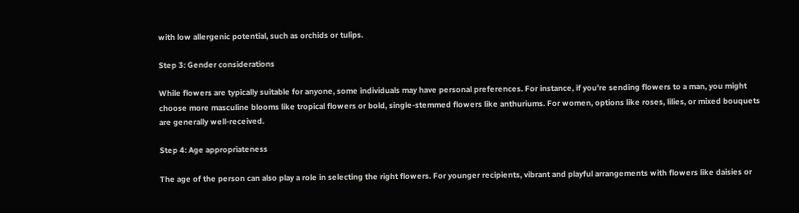with low allergenic potential, such as orchids or tulips.

Step 3: Gender considerations

While flowers are typically suitable for anyone, some individuals may have personal preferences. For instance, if you’re sending flowers to a man, you might choose more masculine blooms like tropical flowers or bold, single-stemmed flowers like anthuriums. For women, options like roses, lilies, or mixed bouquets are generally well-received.

Step 4: Age appropriateness

The age of the person can also play a role in selecting the right flowers. For younger recipients, vibrant and playful arrangements with flowers like daisies or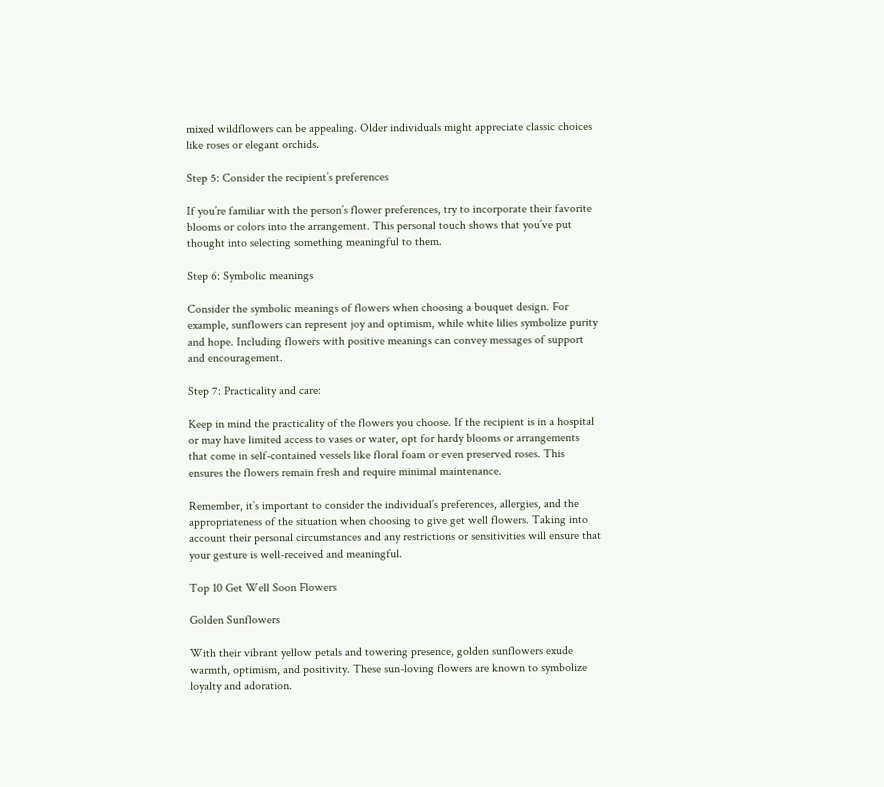mixed wildflowers can be appealing. Older individuals might appreciate classic choices like roses or elegant orchids.

Step 5: Consider the recipient’s preferences

If you’re familiar with the person’s flower preferences, try to incorporate their favorite blooms or colors into the arrangement. This personal touch shows that you’ve put thought into selecting something meaningful to them.

Step 6: Symbolic meanings

Consider the symbolic meanings of flowers when choosing a bouquet design. For example, sunflowers can represent joy and optimism, while white lilies symbolize purity and hope. Including flowers with positive meanings can convey messages of support and encouragement.

Step 7: Practicality and care:

Keep in mind the practicality of the flowers you choose. If the recipient is in a hospital or may have limited access to vases or water, opt for hardy blooms or arrangements that come in self-contained vessels like floral foam or even preserved roses. This ensures the flowers remain fresh and require minimal maintenance.

Remember, it’s important to consider the individual’s preferences, allergies, and the appropriateness of the situation when choosing to give get well flowers. Taking into account their personal circumstances and any restrictions or sensitivities will ensure that your gesture is well-received and meaningful.

Top 10 Get Well Soon Flowers

Golden Sunflowers

With their vibrant yellow petals and towering presence, golden sunflowers exude warmth, optimism, and positivity. These sun-loving flowers are known to symbolize loyalty and adoration.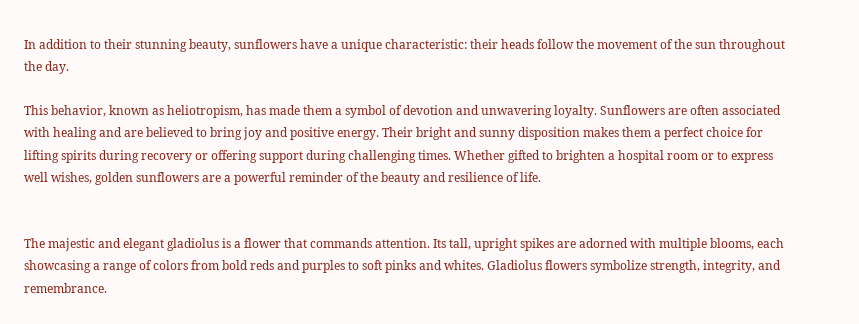In addition to their stunning beauty, sunflowers have a unique characteristic: their heads follow the movement of the sun throughout the day.

This behavior, known as heliotropism, has made them a symbol of devotion and unwavering loyalty. Sunflowers are often associated with healing and are believed to bring joy and positive energy. Their bright and sunny disposition makes them a perfect choice for lifting spirits during recovery or offering support during challenging times. Whether gifted to brighten a hospital room or to express well wishes, golden sunflowers are a powerful reminder of the beauty and resilience of life.


The majestic and elegant gladiolus is a flower that commands attention. Its tall, upright spikes are adorned with multiple blooms, each showcasing a range of colors from bold reds and purples to soft pinks and whites. Gladiolus flowers symbolize strength, integrity, and remembrance.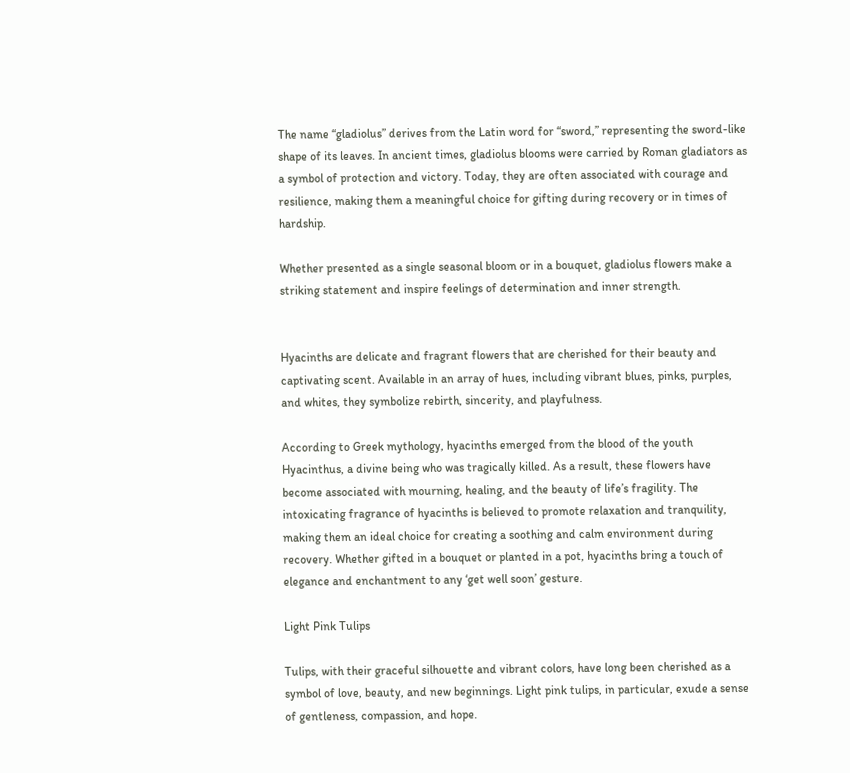The name “gladiolus” derives from the Latin word for “sword,” representing the sword-like shape of its leaves. In ancient times, gladiolus blooms were carried by Roman gladiators as a symbol of protection and victory. Today, they are often associated with courage and resilience, making them a meaningful choice for gifting during recovery or in times of hardship.

Whether presented as a single seasonal bloom or in a bouquet, gladiolus flowers make a striking statement and inspire feelings of determination and inner strength.


Hyacinths are delicate and fragrant flowers that are cherished for their beauty and captivating scent. Available in an array of hues, including vibrant blues, pinks, purples, and whites, they symbolize rebirth, sincerity, and playfulness.

According to Greek mythology, hyacinths emerged from the blood of the youth Hyacinthus, a divine being who was tragically killed. As a result, these flowers have become associated with mourning, healing, and the beauty of life’s fragility. The intoxicating fragrance of hyacinths is believed to promote relaxation and tranquility, making them an ideal choice for creating a soothing and calm environment during recovery. Whether gifted in a bouquet or planted in a pot, hyacinths bring a touch of elegance and enchantment to any ‘get well soon’ gesture.

Light Pink Tulips

Tulips, with their graceful silhouette and vibrant colors, have long been cherished as a symbol of love, beauty, and new beginnings. Light pink tulips, in particular, exude a sense of gentleness, compassion, and hope.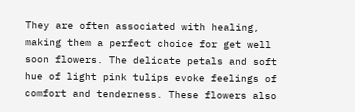They are often associated with healing, making them a perfect choice for get well soon flowers. The delicate petals and soft hue of light pink tulips evoke feelings of comfort and tenderness. These flowers also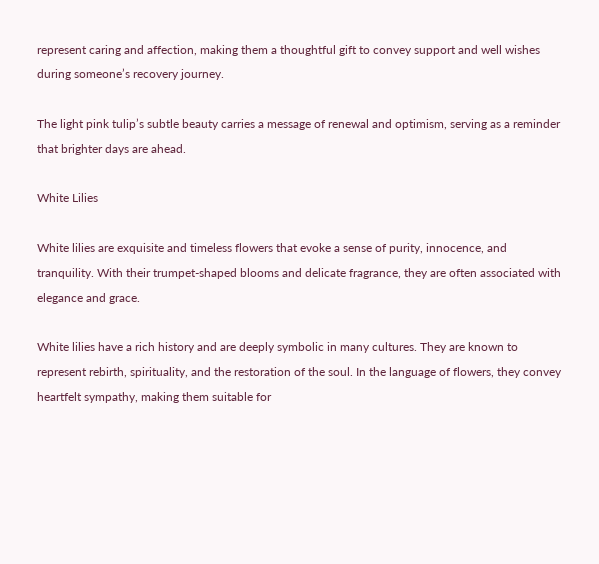represent caring and affection, making them a thoughtful gift to convey support and well wishes during someone’s recovery journey.

The light pink tulip’s subtle beauty carries a message of renewal and optimism, serving as a reminder that brighter days are ahead.

White Lilies

White lilies are exquisite and timeless flowers that evoke a sense of purity, innocence, and tranquility. With their trumpet-shaped blooms and delicate fragrance, they are often associated with elegance and grace.

White lilies have a rich history and are deeply symbolic in many cultures. They are known to represent rebirth, spirituality, and the restoration of the soul. In the language of flowers, they convey heartfelt sympathy, making them suitable for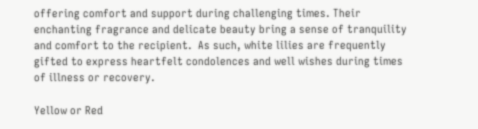offering comfort and support during challenging times. Their enchanting fragrance and delicate beauty bring a sense of tranquility and comfort to the recipient.  As such, white lilies are frequently gifted to express heartfelt condolences and well wishes during times of illness or recovery.

Yellow or Red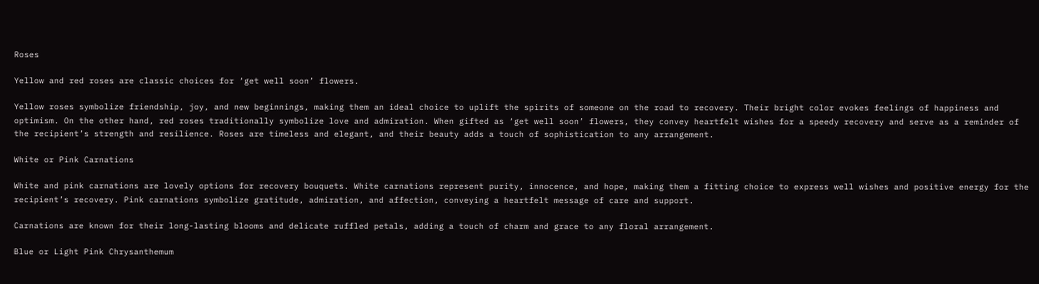Roses

Yellow and red roses are classic choices for ‘get well soon’ flowers.

Yellow roses symbolize friendship, joy, and new beginnings, making them an ideal choice to uplift the spirits of someone on the road to recovery. Their bright color evokes feelings of happiness and optimism. On the other hand, red roses traditionally symbolize love and admiration. When gifted as ‘get well soon’ flowers, they convey heartfelt wishes for a speedy recovery and serve as a reminder of the recipient’s strength and resilience. Roses are timeless and elegant, and their beauty adds a touch of sophistication to any arrangement.

White or Pink Carnations

White and pink carnations are lovely options for recovery bouquets. White carnations represent purity, innocence, and hope, making them a fitting choice to express well wishes and positive energy for the recipient’s recovery. Pink carnations symbolize gratitude, admiration, and affection, conveying a heartfelt message of care and support.

Carnations are known for their long-lasting blooms and delicate ruffled petals, adding a touch of charm and grace to any floral arrangement.

Blue or Light Pink Chrysanthemum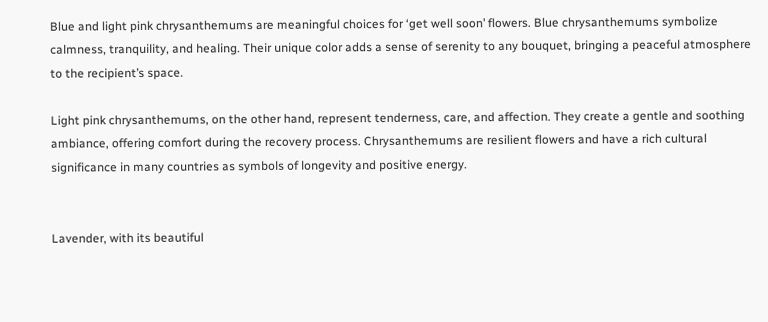Blue and light pink chrysanthemums are meaningful choices for ‘get well soon’ flowers. Blue chrysanthemums symbolize calmness, tranquility, and healing. Their unique color adds a sense of serenity to any bouquet, bringing a peaceful atmosphere to the recipient’s space.

Light pink chrysanthemums, on the other hand, represent tenderness, care, and affection. They create a gentle and soothing ambiance, offering comfort during the recovery process. Chrysanthemums are resilient flowers and have a rich cultural significance in many countries as symbols of longevity and positive energy.


Lavender, with its beautiful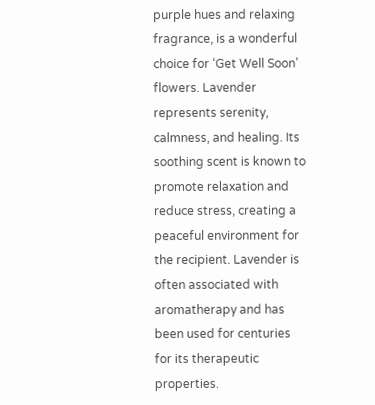purple hues and relaxing fragrance, is a wonderful choice for ‘Get Well Soon’ flowers. Lavender represents serenity, calmness, and healing. Its soothing scent is known to promote relaxation and reduce stress, creating a peaceful environment for the recipient. Lavender is often associated with aromatherapy and has been used for centuries for its therapeutic properties.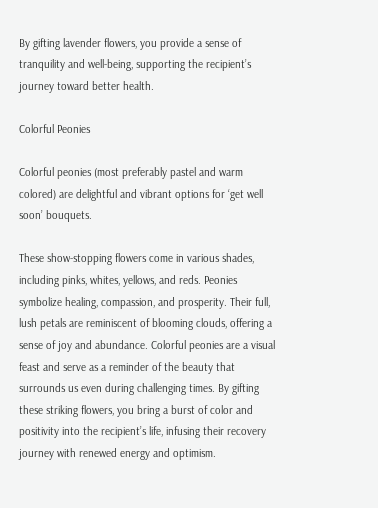By gifting lavender flowers, you provide a sense of tranquility and well-being, supporting the recipient’s journey toward better health.

Colorful Peonies

Colorful peonies (most preferably pastel and warm colored) are delightful and vibrant options for ‘get well soon’ bouquets.

These show-stopping flowers come in various shades, including pinks, whites, yellows, and reds. Peonies symbolize healing, compassion, and prosperity. Their full, lush petals are reminiscent of blooming clouds, offering a sense of joy and abundance. Colorful peonies are a visual feast and serve as a reminder of the beauty that surrounds us even during challenging times. By gifting these striking flowers, you bring a burst of color and positivity into the recipient’s life, infusing their recovery journey with renewed energy and optimism.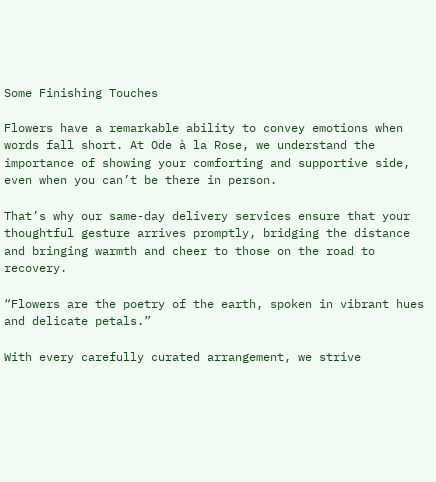Some Finishing Touches

Flowers have a remarkable ability to convey emotions when words fall short. At Ode à la Rose, we understand the importance of showing your comforting and supportive side, even when you can’t be there in person.

That’s why our same-day delivery services ensure that your thoughtful gesture arrives promptly, bridging the distance and bringing warmth and cheer to those on the road to recovery.

“Flowers are the poetry of the earth, spoken in vibrant hues and delicate petals.”

With every carefully curated arrangement, we strive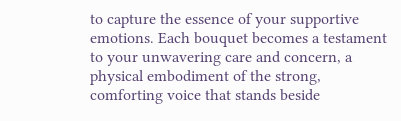to capture the essence of your supportive emotions. Each bouquet becomes a testament to your unwavering care and concern, a physical embodiment of the strong, comforting voice that stands beside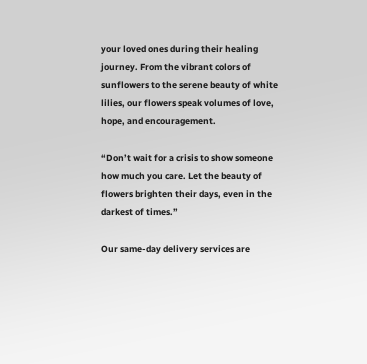your loved ones during their healing journey. From the vibrant colors of sunflowers to the serene beauty of white lilies, our flowers speak volumes of love, hope, and encouragement.

“Don’t wait for a crisis to show someone how much you care. Let the beauty of flowers brighten their days, even in the darkest of times.”

Our same-day delivery services are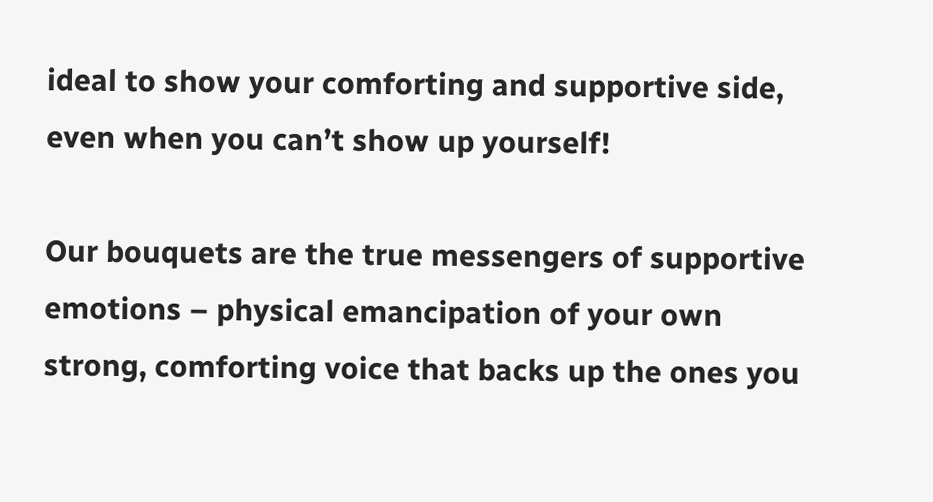ideal to show your comforting and supportive side, even when you can’t show up yourself!

Our bouquets are the true messengers of supportive emotions – physical emancipation of your own strong, comforting voice that backs up the ones you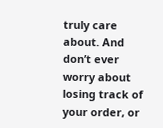truly care about. And don’t ever worry about losing track of your order, or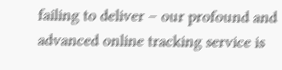failing to deliver – our profound and advanced online tracking service is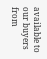available to our buyers from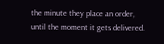the minute they place an order, until the moment it gets delivered.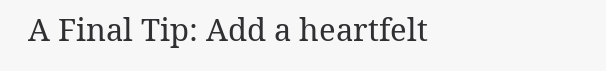A Final Tip: Add a heartfelt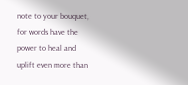note to your bouquet, for words have the power to heal and uplift even more than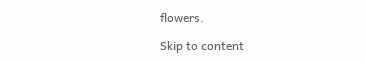flowers.

Skip to content